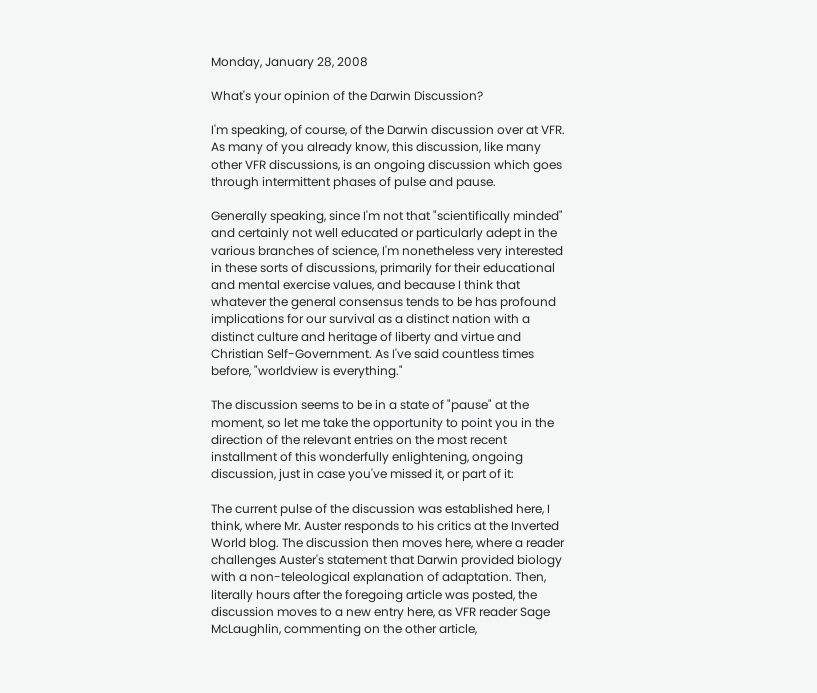Monday, January 28, 2008

What's your opinion of the Darwin Discussion?

I'm speaking, of course, of the Darwin discussion over at VFR. As many of you already know, this discussion, like many other VFR discussions, is an ongoing discussion which goes through intermittent phases of pulse and pause.

Generally speaking, since I'm not that "scientifically minded" and certainly not well educated or particularly adept in the various branches of science, I'm nonetheless very interested in these sorts of discussions, primarily for their educational and mental exercise values, and because I think that whatever the general consensus tends to be has profound implications for our survival as a distinct nation with a distinct culture and heritage of liberty and virtue and Christian Self-Government. As I've said countless times before, "worldview is everything."

The discussion seems to be in a state of "pause" at the moment, so let me take the opportunity to point you in the direction of the relevant entries on the most recent installment of this wonderfully enlightening, ongoing discussion, just in case you've missed it, or part of it:

The current pulse of the discussion was established here, I think, where Mr. Auster responds to his critics at the Inverted World blog. The discussion then moves here, where a reader challenges Auster's statement that Darwin provided biology with a non-teleological explanation of adaptation. Then, literally hours after the foregoing article was posted, the discussion moves to a new entry here, as VFR reader Sage McLaughlin, commenting on the other article,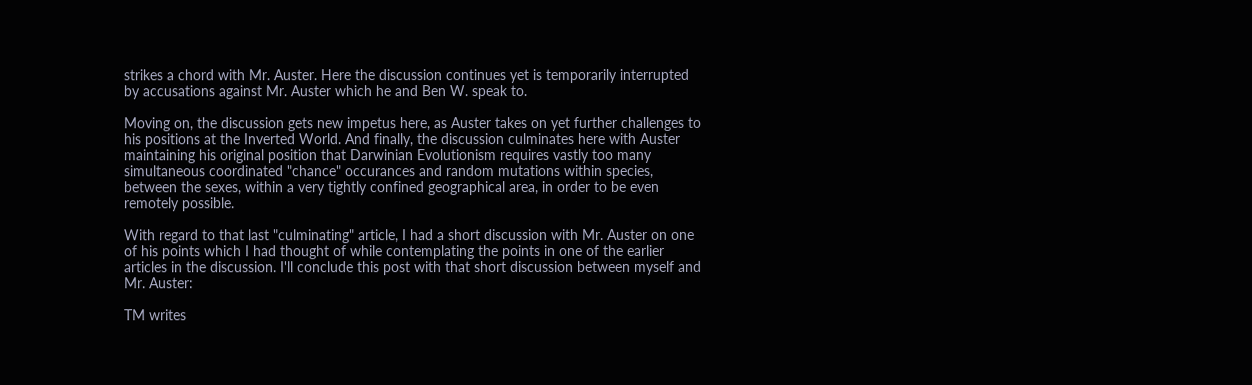strikes a chord with Mr. Auster. Here the discussion continues yet is temporarily interrupted by accusations against Mr. Auster which he and Ben W. speak to.

Moving on, the discussion gets new impetus here, as Auster takes on yet further challenges to his positions at the Inverted World. And finally, the discussion culminates here with Auster maintaining his original position that Darwinian Evolutionism requires vastly too many simultaneous coordinated "chance" occurances and random mutations within species, between the sexes, within a very tightly confined geographical area, in order to be even remotely possible.

With regard to that last "culminating" article, I had a short discussion with Mr. Auster on one of his points which I had thought of while contemplating the points in one of the earlier articles in the discussion. I'll conclude this post with that short discussion between myself and Mr. Auster:

TM writes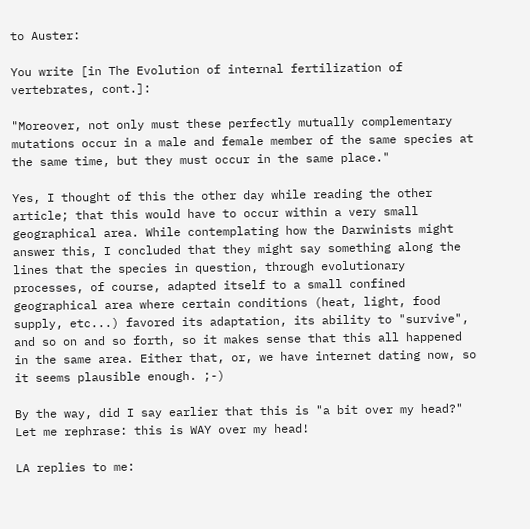to Auster:

You write [in The Evolution of internal fertilization of vertebrates, cont.]:

"Moreover, not only must these perfectly mutually complementary mutations occur in a male and female member of the same species at the same time, but they must occur in the same place."

Yes, I thought of this the other day while reading the other article; that this would have to occur within a very small geographical area. While contemplating how the Darwinists might answer this, I concluded that they might say something along the lines that the species in question, through evolutionary processes, of course, adapted itself to a small confined geographical area where certain conditions (heat, light, food supply, etc...) favored its adaptation, its ability to "survive", and so on and so forth, so it makes sense that this all happened in the same area. Either that, or, we have internet dating now, so it seems plausible enough. ;-)

By the way, did I say earlier that this is "a bit over my head?" Let me rephrase: this is WAY over my head!

LA replies to me: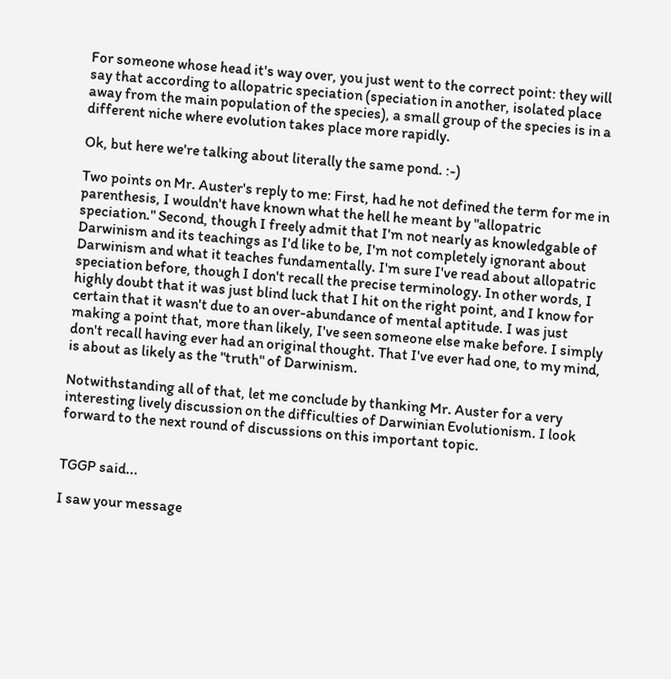For someone whose head it's way over, you just went to the correct point: they will say that according to allopatric speciation (speciation in another, isolated place away from the main population of the species), a small group of the species is in a different niche where evolution takes place more rapidly.

Ok, but here we're talking about literally the same pond. :-)

Two points on Mr. Auster's reply to me: First, had he not defined the term for me in parenthesis, I wouldn't have known what the hell he meant by "allopatric speciation." Second, though I freely admit that I'm not nearly as knowledgable of Darwinism and its teachings as I'd like to be, I'm not completely ignorant about Darwinism and what it teaches fundamentally. I'm sure I've read about allopatric speciation before, though I don't recall the precise terminology. In other words, I highly doubt that it was just blind luck that I hit on the right point, and I know for certain that it wasn't due to an over-abundance of mental aptitude. I was just making a point that, more than likely, I've seen someone else make before. I simply don't recall having ever had an original thought. That I've ever had one, to my mind, is about as likely as the "truth" of Darwinism.

Notwithstanding all of that, let me conclude by thanking Mr. Auster for a very interesting lively discussion on the difficulties of Darwinian Evolutionism. I look forward to the next round of discussions on this important topic.


TGGP said...

I saw your message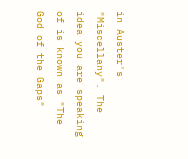in Auster's "Miscellany". The idea you are speaking of is known as "The God of the Gaps"